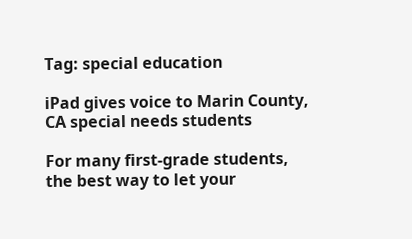Tag: special education

iPad gives voice to Marin County, CA special needs students

For many first-grade students, the best way to let your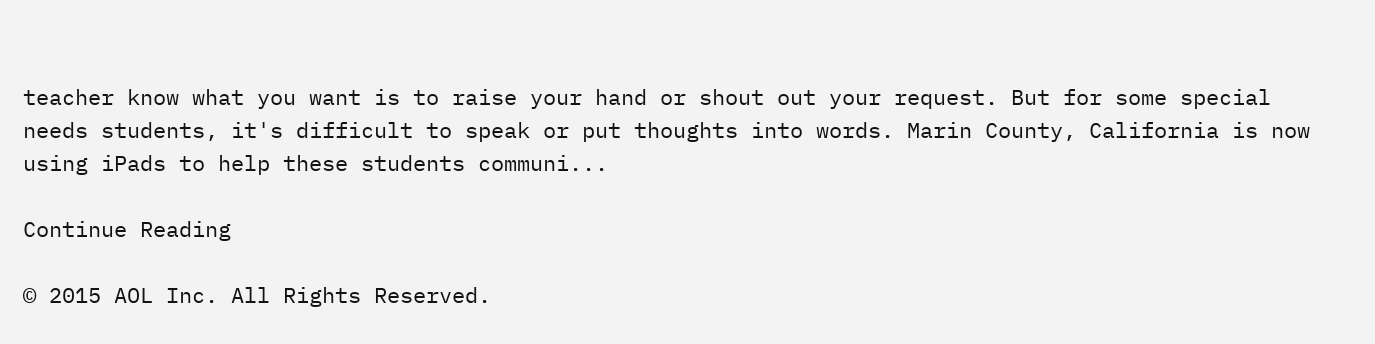teacher know what you want is to raise your hand or shout out your request. But for some special needs students, it's difficult to speak or put thoughts into words. Marin County, California is now using iPads to help these students communi...

Continue Reading

© 2015 AOL Inc. All Rights Reserved.